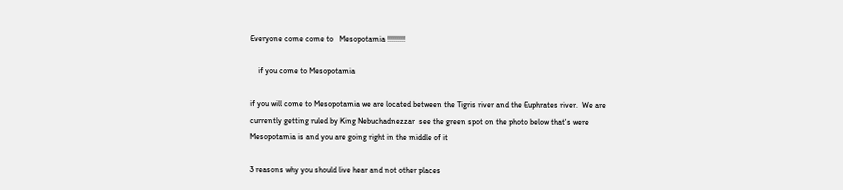Everyone come come to   Mesopotamia !!!!!!!!!

    if you come to Mesopotamia

if you will come to Mesopotamia we are located between the Tigris river and the Euphrates river.  We are currently getting ruled by King Nebuchadnezzar  see the green spot on the photo below that's were Mesopotamia is and you are going right in the middle of it

3 reasons why you should live hear and not other places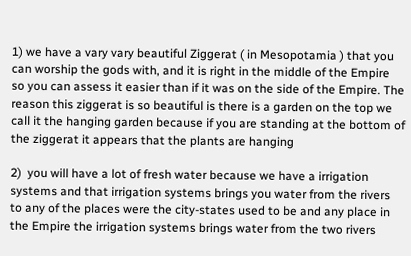1) we have a vary vary beautiful Ziggerat ( in Mesopotamia ) that you can worship the gods with, and it is right in the middle of the Empire  so you can assess it easier than if it was on the side of the Empire. The reason this ziggerat is so beautiful is there is a garden on the top we call it the hanging garden because if you are standing at the bottom of the ziggerat it appears that the plants are hanging

2)  you will have a lot of fresh water because we have a irrigation systems and that irrigation systems brings you water from the rivers to any of the places were the city-states used to be and any place in the Empire the irrigation systems brings water from the two rivers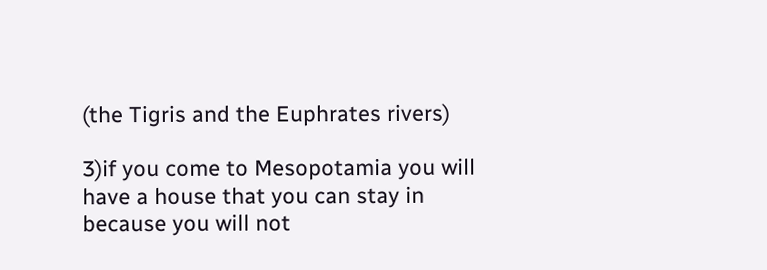(the Tigris and the Euphrates rivers)

3)if you come to Mesopotamia you will have a house that you can stay in because you will not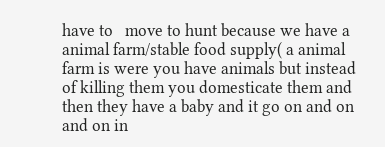have to   move to hunt because we have a animal farm/stable food supply( a animal  farm is were you have animals but instead of killing them you domesticate them and then they have a baby and it go on and on and on in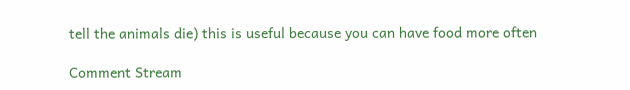tell the animals die) this is useful because you can have food more often

Comment Stream